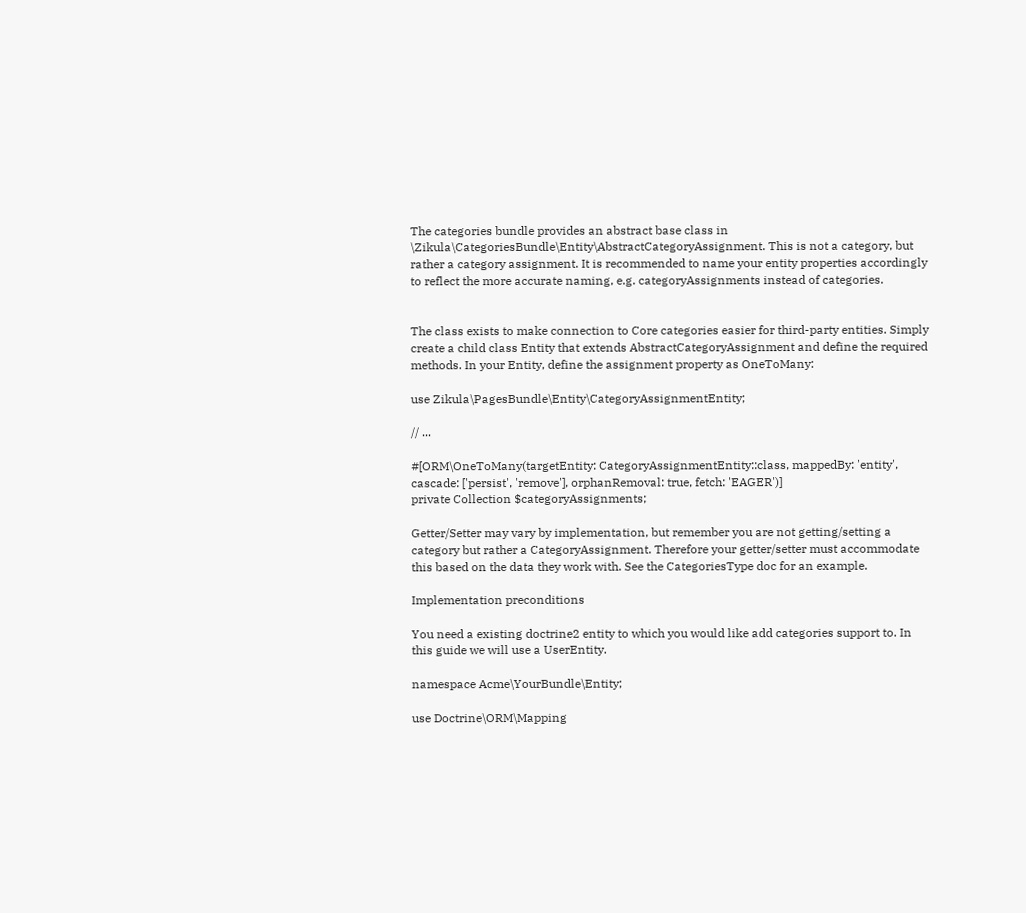The categories bundle provides an abstract base class in \Zikula\CategoriesBundle\Entity\AbstractCategoryAssignment. This is not a category, but rather a category assignment. It is recommended to name your entity properties accordingly to reflect the more accurate naming, e.g. categoryAssignments instead of categories.


The class exists to make connection to Core categories easier for third-party entities. Simply create a child class Entity that extends AbstractCategoryAssignment and define the required methods. In your Entity, define the assignment property as OneToMany:

use Zikula\PagesBundle\Entity\CategoryAssignmentEntity;

// ...

#[ORM\OneToMany(targetEntity: CategoryAssignmentEntity::class, mappedBy: 'entity', cascade: ['persist', 'remove'], orphanRemoval: true, fetch: 'EAGER')]
private Collection $categoryAssignments;

Getter/Setter may vary by implementation, but remember you are not getting/setting a category but rather a CategoryAssignment. Therefore your getter/setter must accommodate this based on the data they work with. See the CategoriesType doc for an example.

Implementation preconditions

You need a existing doctrine2 entity to which you would like add categories support to. In this guide we will use a UserEntity.

namespace Acme\YourBundle\Entity;

use Doctrine\ORM\Mapping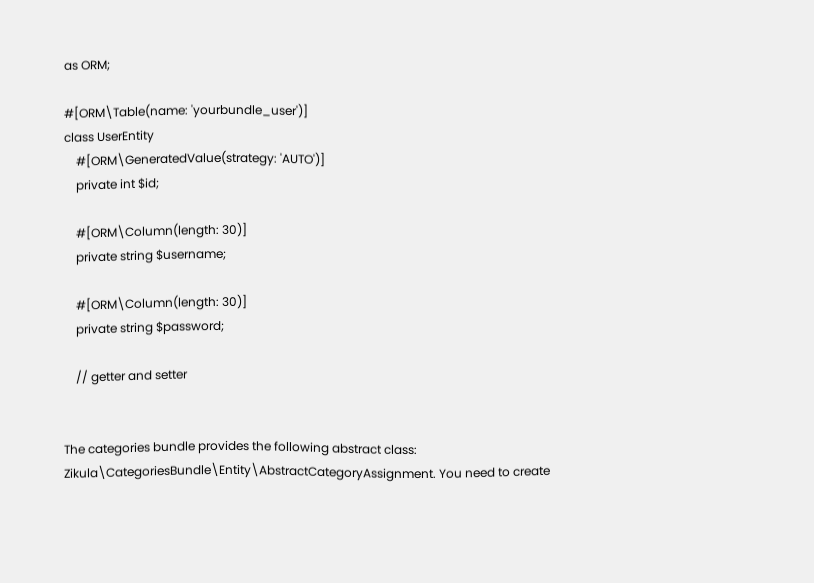as ORM;

#[ORM\Table(name: 'yourbundle_user')]
class UserEntity
    #[ORM\GeneratedValue(strategy: 'AUTO')]
    private int $id;

    #[ORM\Column(length: 30)]
    private string $username;

    #[ORM\Column(length: 30)]
    private string $password;

    // getter and setter


The categories bundle provides the following abstract class: Zikula\CategoriesBundle\Entity\AbstractCategoryAssignment. You need to create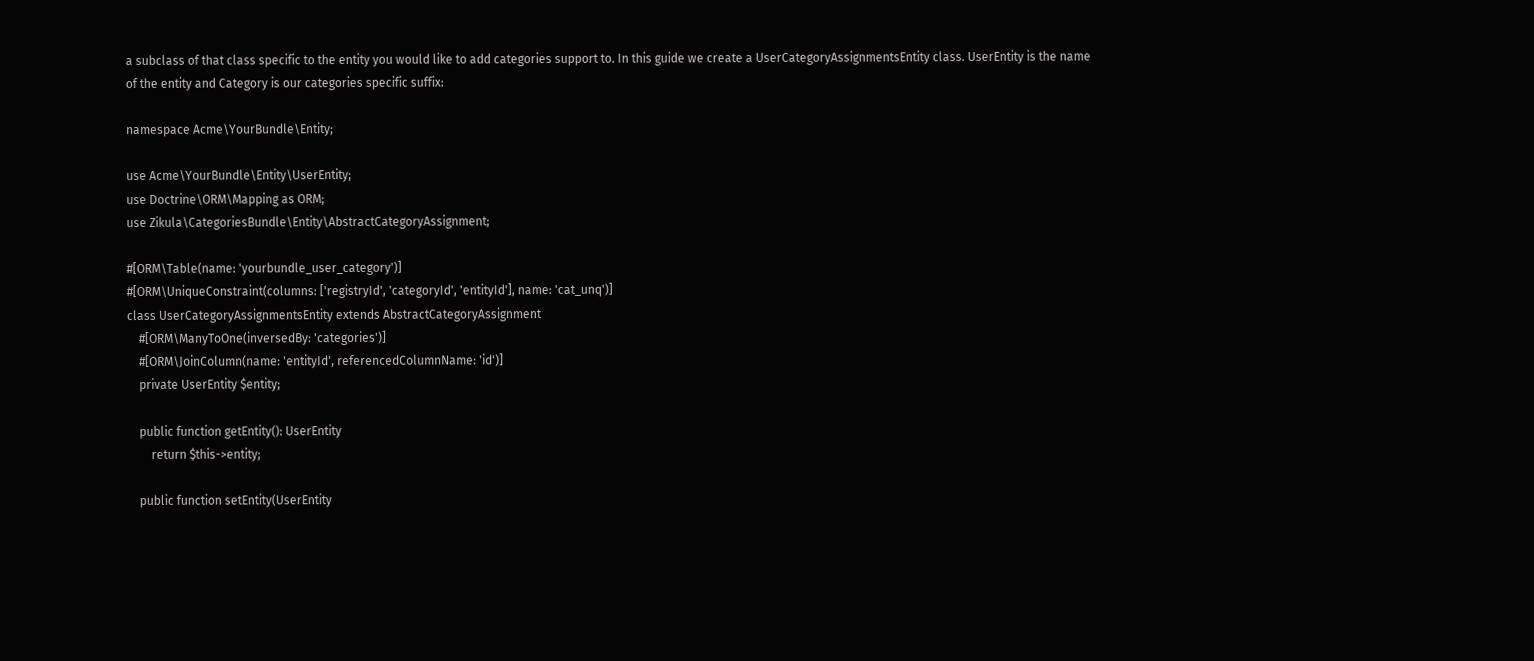a subclass of that class specific to the entity you would like to add categories support to. In this guide we create a UserCategoryAssignmentsEntity class. UserEntity is the name of the entity and Category is our categories specific suffix:

namespace Acme\YourBundle\Entity;

use Acme\YourBundle\Entity\UserEntity;
use Doctrine\ORM\Mapping as ORM;
use Zikula\CategoriesBundle\Entity\AbstractCategoryAssignment;

#[ORM\Table(name: 'yourbundle_user_category')]
#[ORM\UniqueConstraint(columns: ['registryId', 'categoryId', 'entityId'], name: 'cat_unq')]
class UserCategoryAssignmentsEntity extends AbstractCategoryAssignment
    #[ORM\ManyToOne(inversedBy: 'categories')]
    #[ORM\JoinColumn(name: 'entityId', referencedColumnName: 'id')]
    private UserEntity $entity;

    public function getEntity(): UserEntity
        return $this->entity;

    public function setEntity(UserEntity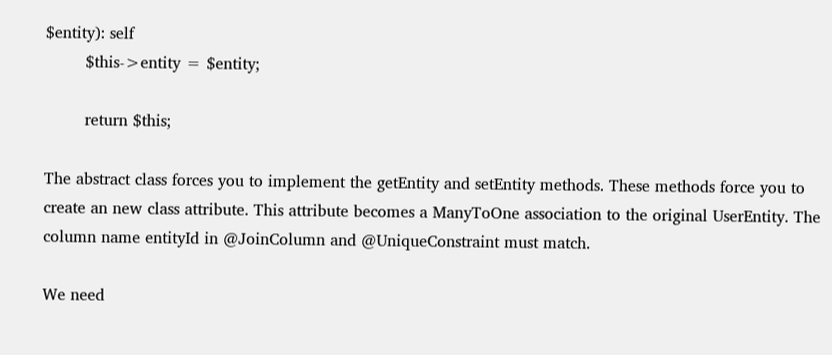$entity): self
        $this->entity = $entity;

        return $this;

The abstract class forces you to implement the getEntity and setEntity methods. These methods force you to create an new class attribute. This attribute becomes a ManyToOne association to the original UserEntity. The column name entityId in @JoinColumn and @UniqueConstraint must match.

We need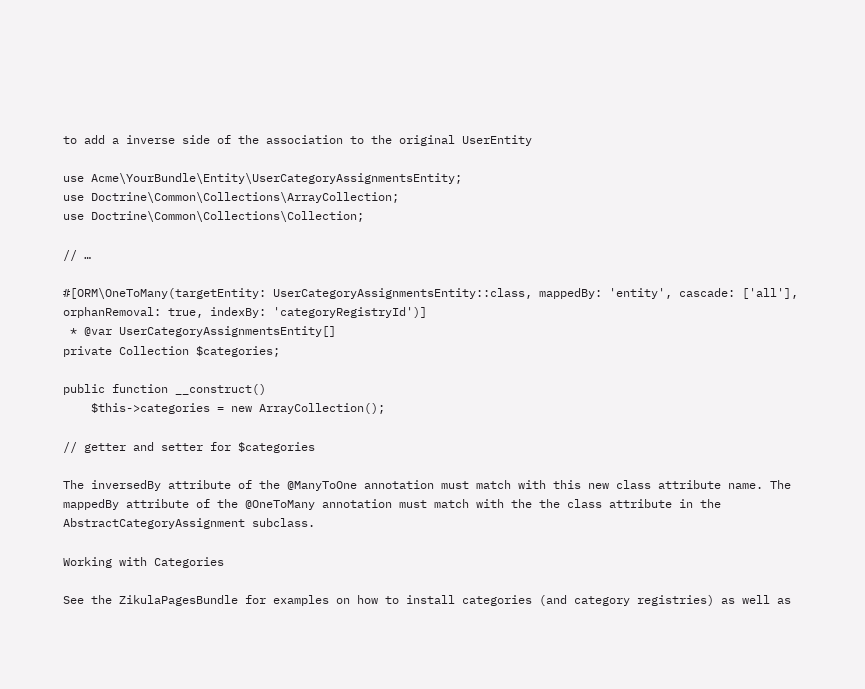to add a inverse side of the association to the original UserEntity

use Acme\YourBundle\Entity\UserCategoryAssignmentsEntity;
use Doctrine\Common\Collections\ArrayCollection;
use Doctrine\Common\Collections\Collection;

// …

#[ORM\OneToMany(targetEntity: UserCategoryAssignmentsEntity::class, mappedBy: 'entity', cascade: ['all'],  orphanRemoval: true, indexBy: 'categoryRegistryId')]
 * @var UserCategoryAssignmentsEntity[]
private Collection $categories;

public function __construct()
    $this->categories = new ArrayCollection();

// getter and setter for $categories

The inversedBy attribute of the @ManyToOne annotation must match with this new class attribute name. The mappedBy attribute of the @OneToMany annotation must match with the the class attribute in the AbstractCategoryAssignment subclass.

Working with Categories

See the ZikulaPagesBundle for examples on how to install categories (and category registries) as well as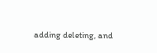adding deleting, and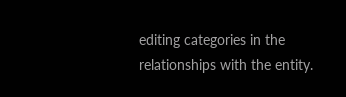editing categories in the relationships with the entity.